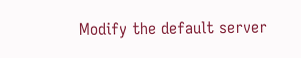Modify the default server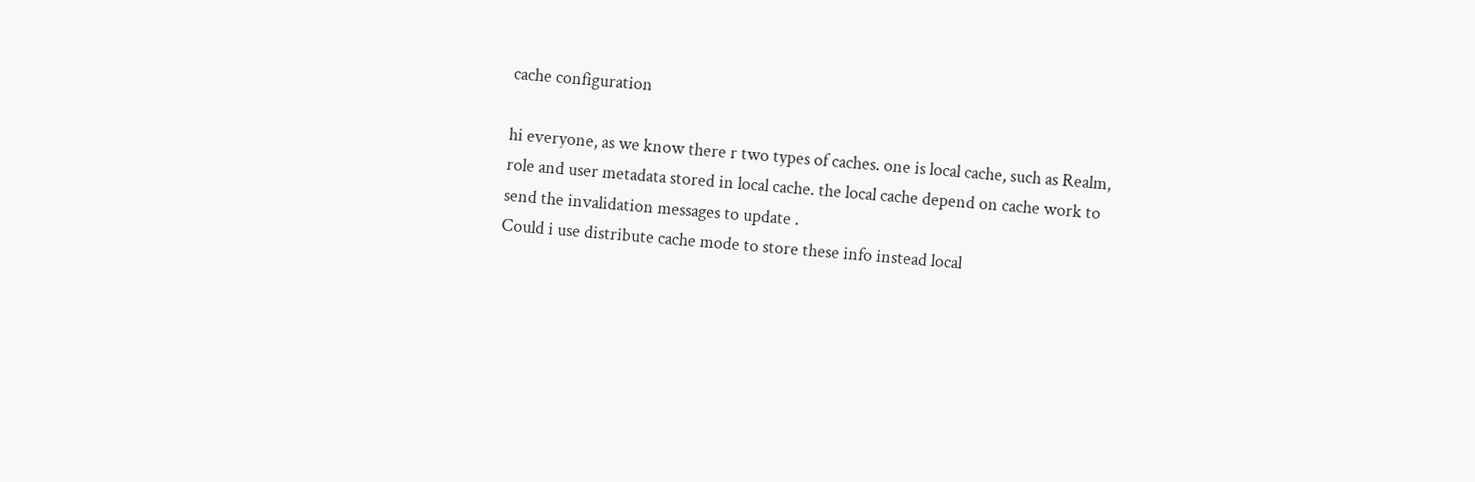cache configuration

hi everyone, as we know there r two types of caches. one is local cache, such as Realm, role and user metadata stored in local cache. the local cache depend on cache work to send the invalidation messages to update .
Could i use distribute cache mode to store these info instead local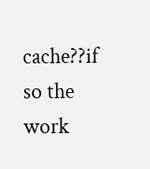cache??if so the work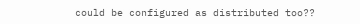could be configured as distributed too??